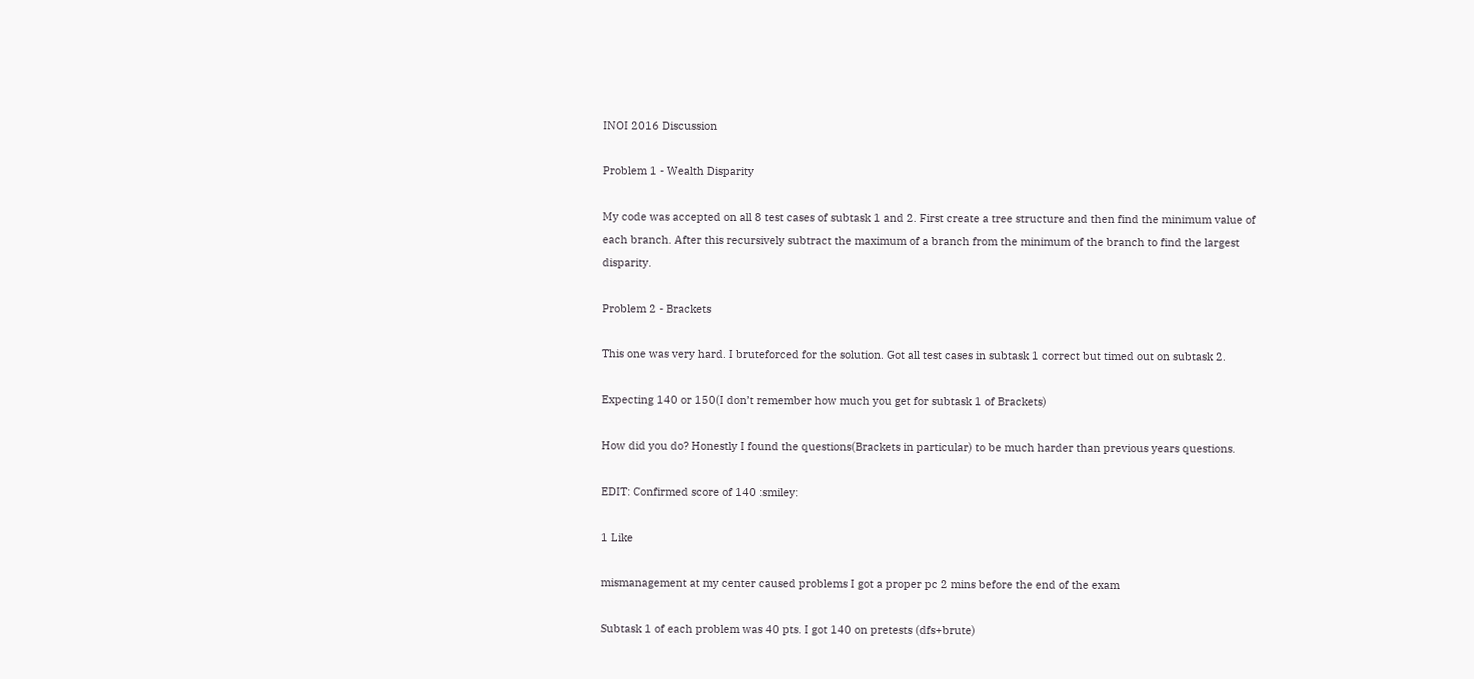INOI 2016 Discussion

Problem 1 - Wealth Disparity

My code was accepted on all 8 test cases of subtask 1 and 2. First create a tree structure and then find the minimum value of each branch. After this recursively subtract the maximum of a branch from the minimum of the branch to find the largest disparity.

Problem 2 - Brackets

This one was very hard. I bruteforced for the solution. Got all test cases in subtask 1 correct but timed out on subtask 2.

Expecting 140 or 150(I don’t remember how much you get for subtask 1 of Brackets)

How did you do? Honestly I found the questions(Brackets in particular) to be much harder than previous years questions.

EDIT: Confirmed score of 140 :smiley:

1 Like

mismanagement at my center caused problems I got a proper pc 2 mins before the end of the exam

Subtask 1 of each problem was 40 pts. I got 140 on pretests (dfs+brute)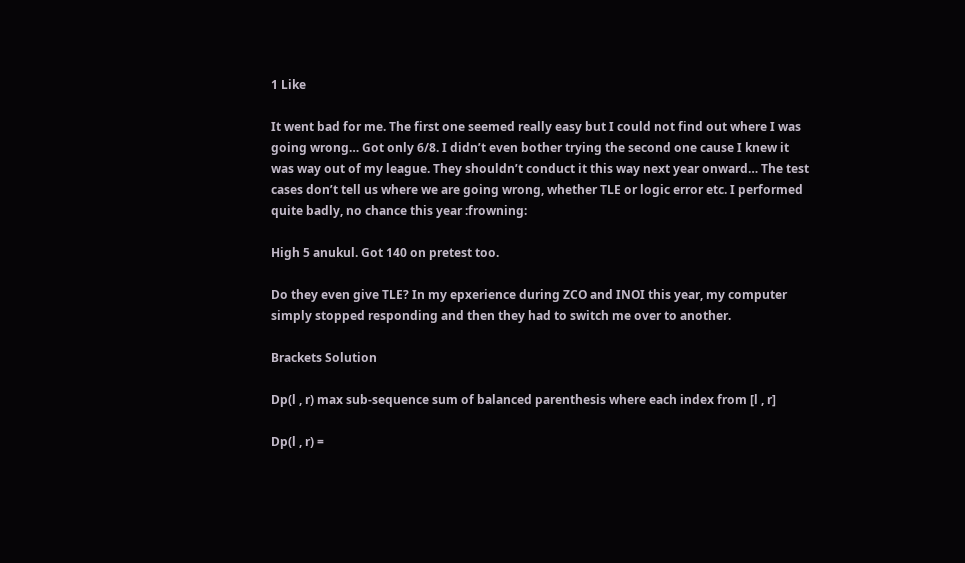1 Like

It went bad for me. The first one seemed really easy but I could not find out where I was going wrong… Got only 6/8. I didn’t even bother trying the second one cause I knew it was way out of my league. They shouldn’t conduct it this way next year onward… The test cases don’t tell us where we are going wrong, whether TLE or logic error etc. I performed quite badly, no chance this year :frowning:

High 5 anukul. Got 140 on pretest too.

Do they even give TLE? In my epxerience during ZCO and INOI this year, my computer simply stopped responding and then they had to switch me over to another.

Brackets Solution

Dp(l , r) max sub-sequence sum of balanced parenthesis where each index from [l , r]

Dp(l , r) =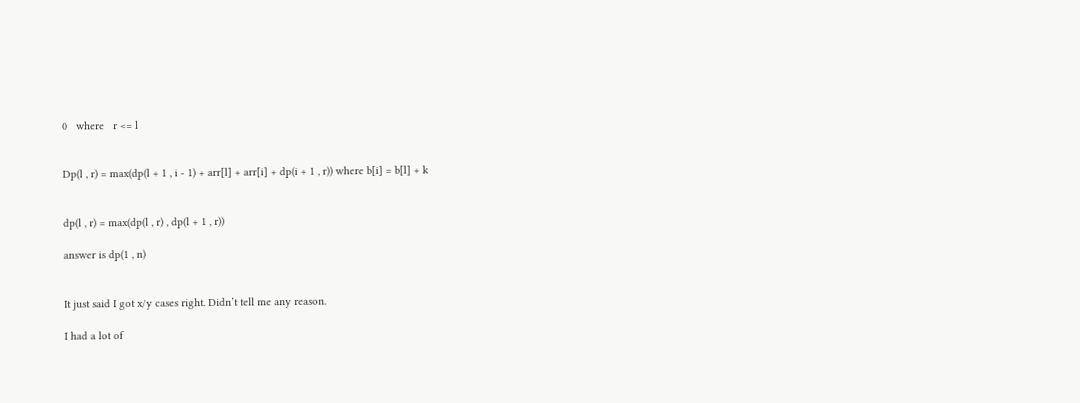0   where   r <= l


Dp(l , r) = max(dp(l + 1 , i - 1) + arr[l] + arr[i] + dp(i + 1 , r)) where b[i] = b[l] + k


dp(l , r) = max(dp(l , r) , dp(l + 1 , r))

answer is dp(1 , n)


It just said I got x/y cases right. Didn’t tell me any reason.

I had a lot of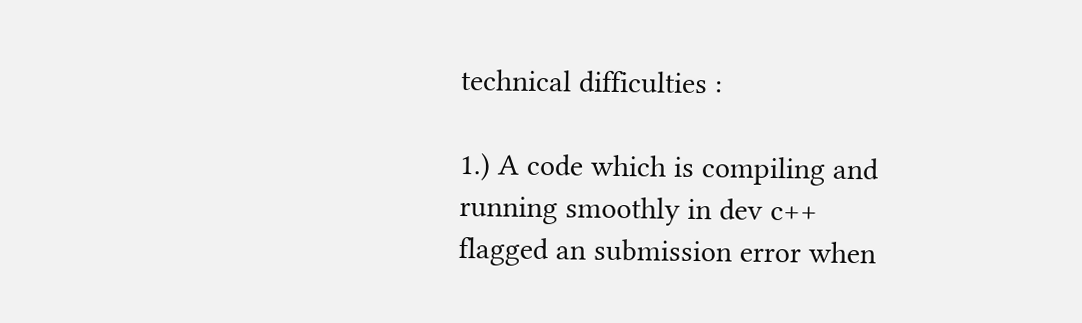technical difficulties :

1.) A code which is compiling and running smoothly in dev c++ flagged an submission error when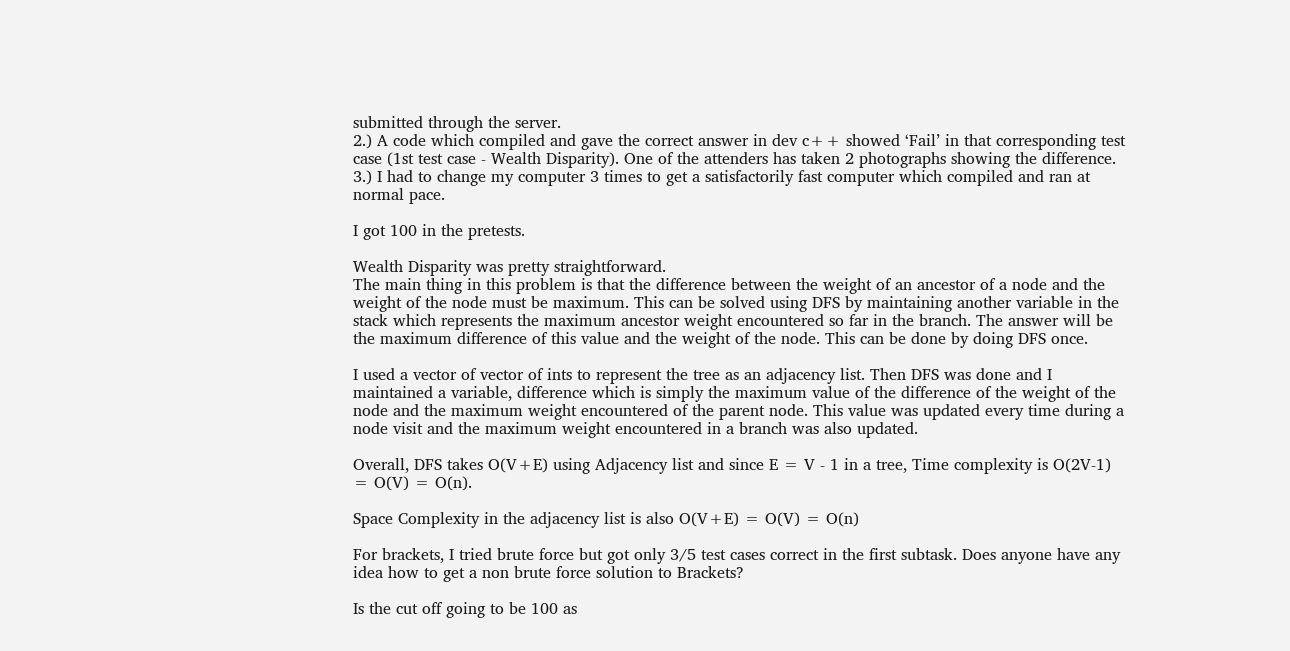submitted through the server.
2.) A code which compiled and gave the correct answer in dev c++ showed ‘Fail’ in that corresponding test case (1st test case - Wealth Disparity). One of the attenders has taken 2 photographs showing the difference.
3.) I had to change my computer 3 times to get a satisfactorily fast computer which compiled and ran at normal pace.

I got 100 in the pretests.

Wealth Disparity was pretty straightforward.
The main thing in this problem is that the difference between the weight of an ancestor of a node and the weight of the node must be maximum. This can be solved using DFS by maintaining another variable in the stack which represents the maximum ancestor weight encountered so far in the branch. The answer will be the maximum difference of this value and the weight of the node. This can be done by doing DFS once.

I used a vector of vector of ints to represent the tree as an adjacency list. Then DFS was done and I maintained a variable, difference which is simply the maximum value of the difference of the weight of the node and the maximum weight encountered of the parent node. This value was updated every time during a node visit and the maximum weight encountered in a branch was also updated.

Overall, DFS takes O(V+E) using Adjacency list and since E = V - 1 in a tree, Time complexity is O(2V-1) = O(V) = O(n).

Space Complexity in the adjacency list is also O(V+E) = O(V) = O(n)

For brackets, I tried brute force but got only 3/5 test cases correct in the first subtask. Does anyone have any idea how to get a non brute force solution to Brackets?

Is the cut off going to be 100 as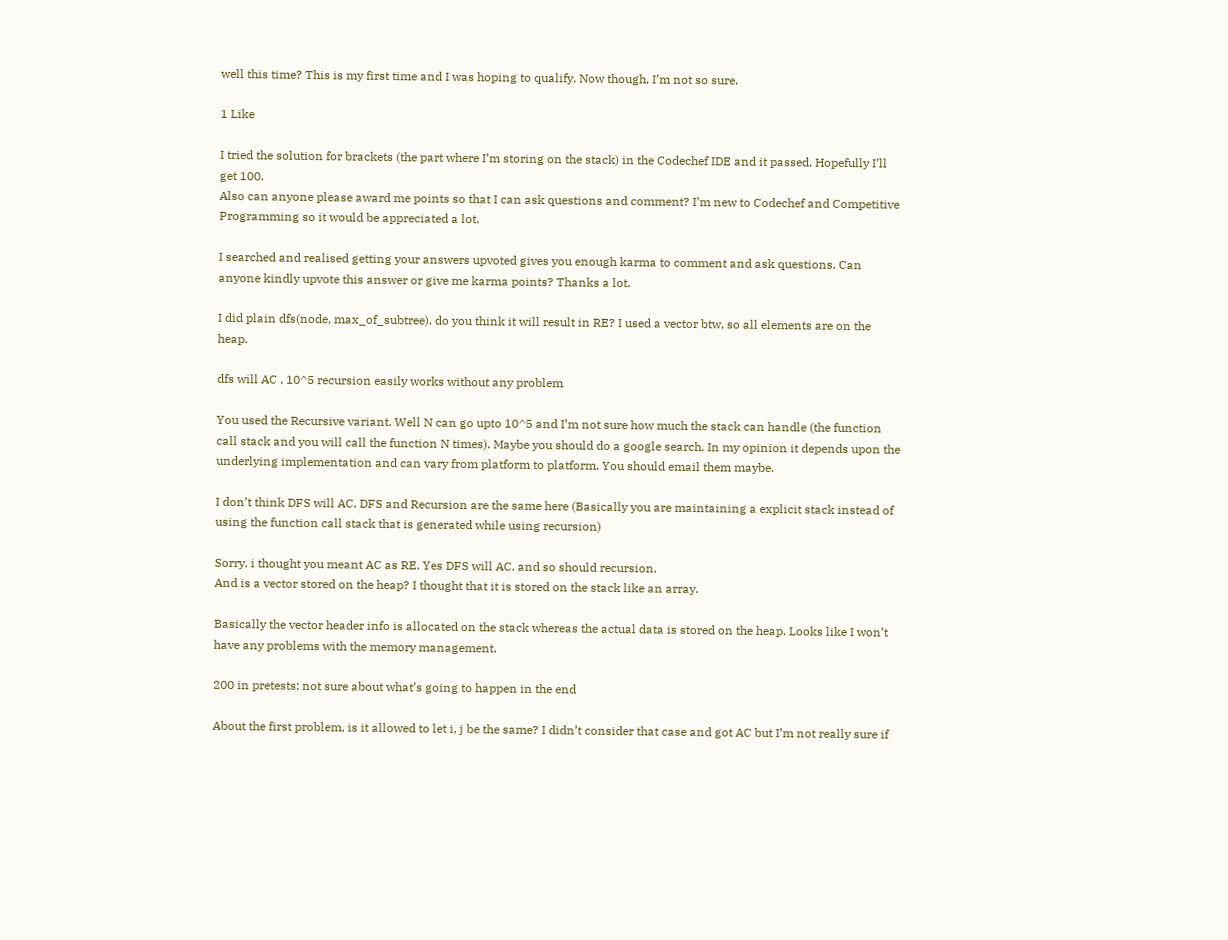well this time? This is my first time and I was hoping to qualify. Now though, I’m not so sure.

1 Like

I tried the solution for brackets (the part where I’m storing on the stack) in the Codechef IDE and it passed. Hopefully I’ll get 100.
Also can anyone please award me points so that I can ask questions and comment? I’m new to Codechef and Competitive Programming so it would be appreciated a lot.

I searched and realised getting your answers upvoted gives you enough karma to comment and ask questions. Can anyone kindly upvote this answer or give me karma points? Thanks a lot.

I did plain dfs(node, max_of_subtree). do you think it will result in RE? I used a vector btw, so all elements are on the heap.

dfs will AC , 10^5 recursion easily works without any problem

You used the Recursive variant. Well N can go upto 10^5 and I’m not sure how much the stack can handle (the function call stack and you will call the function N times). Maybe you should do a google search. In my opinion it depends upon the underlying implementation and can vary from platform to platform. You should email them maybe.

I don’t think DFS will AC. DFS and Recursion are the same here (Basically you are maintaining a explicit stack instead of using the function call stack that is generated while using recursion)

Sorry. i thought you meant AC as RE. Yes DFS will AC. and so should recursion.
And is a vector stored on the heap? I thought that it is stored on the stack like an array.

Basically the vector header info is allocated on the stack whereas the actual data is stored on the heap. Looks like I won’t have any problems with the memory management.

200 in pretests; not sure about what’s going to happen in the end

About the first problem, is it allowed to let i, j be the same? I didn’t consider that case and got AC but I’m not really sure if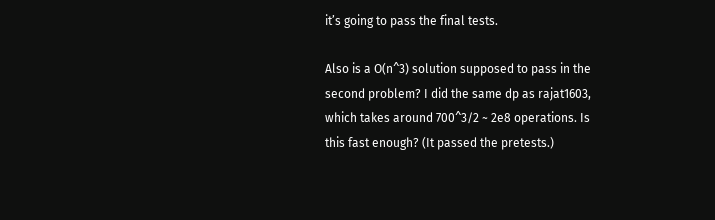it’s going to pass the final tests.

Also is a O(n^3) solution supposed to pass in the second problem? I did the same dp as rajat1603, which takes around 700^3/2 ~ 2e8 operations. Is this fast enough? (It passed the pretests.)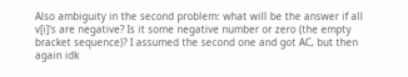Also ambiguity in the second problem: what will be the answer if all v[i]'s are negative? Is it some negative number or zero (the empty bracket sequence)? I assumed the second one and got AC, but then again idk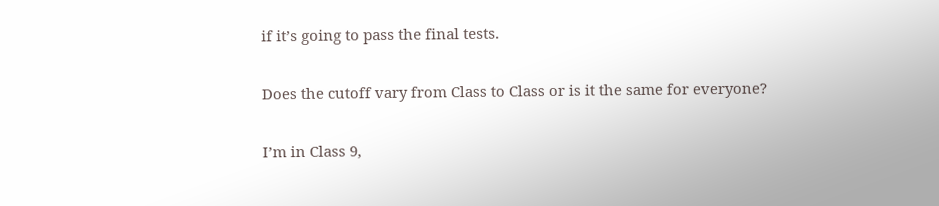if it’s going to pass the final tests.

Does the cutoff vary from Class to Class or is it the same for everyone?

I’m in Class 9,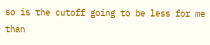so is the cutoff going to be less for me than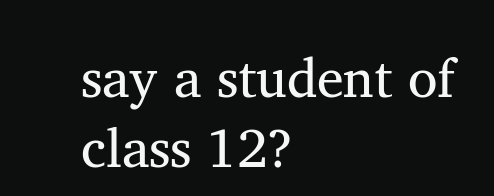say a student of class 12?